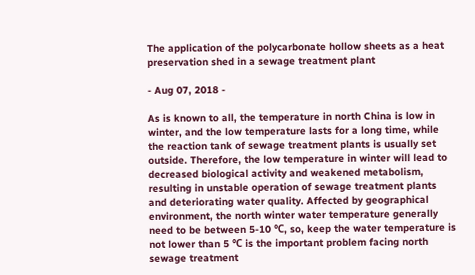The application of the polycarbonate hollow sheets as a heat preservation shed in a sewage treatment plant

- Aug 07, 2018 -

As is known to all, the temperature in north China is low in winter, and the low temperature lasts for a long time, while the reaction tank of sewage treatment plants is usually set outside. Therefore, the low temperature in winter will lead to decreased biological activity and weakened metabolism, resulting in unstable operation of sewage treatment plants and deteriorating water quality. Affected by geographical environment, the north winter water temperature generally need to be between 5-10 ℃, so, keep the water temperature is not lower than 5 ℃ is the important problem facing north sewage treatment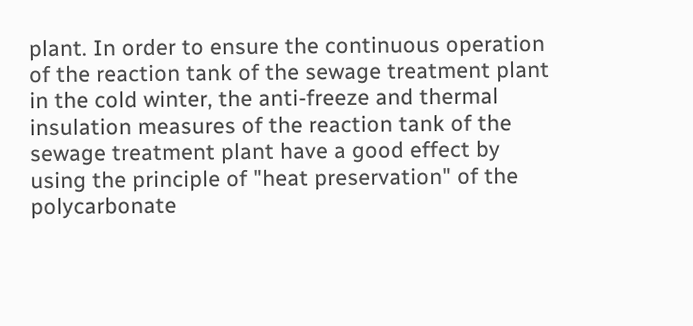plant. In order to ensure the continuous operation of the reaction tank of the sewage treatment plant in the cold winter, the anti-freeze and thermal insulation measures of the reaction tank of the sewage treatment plant have a good effect by using the principle of "heat preservation" of the polycarbonate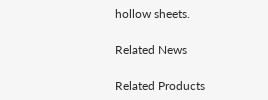hollow sheets.

Related News

Related Products